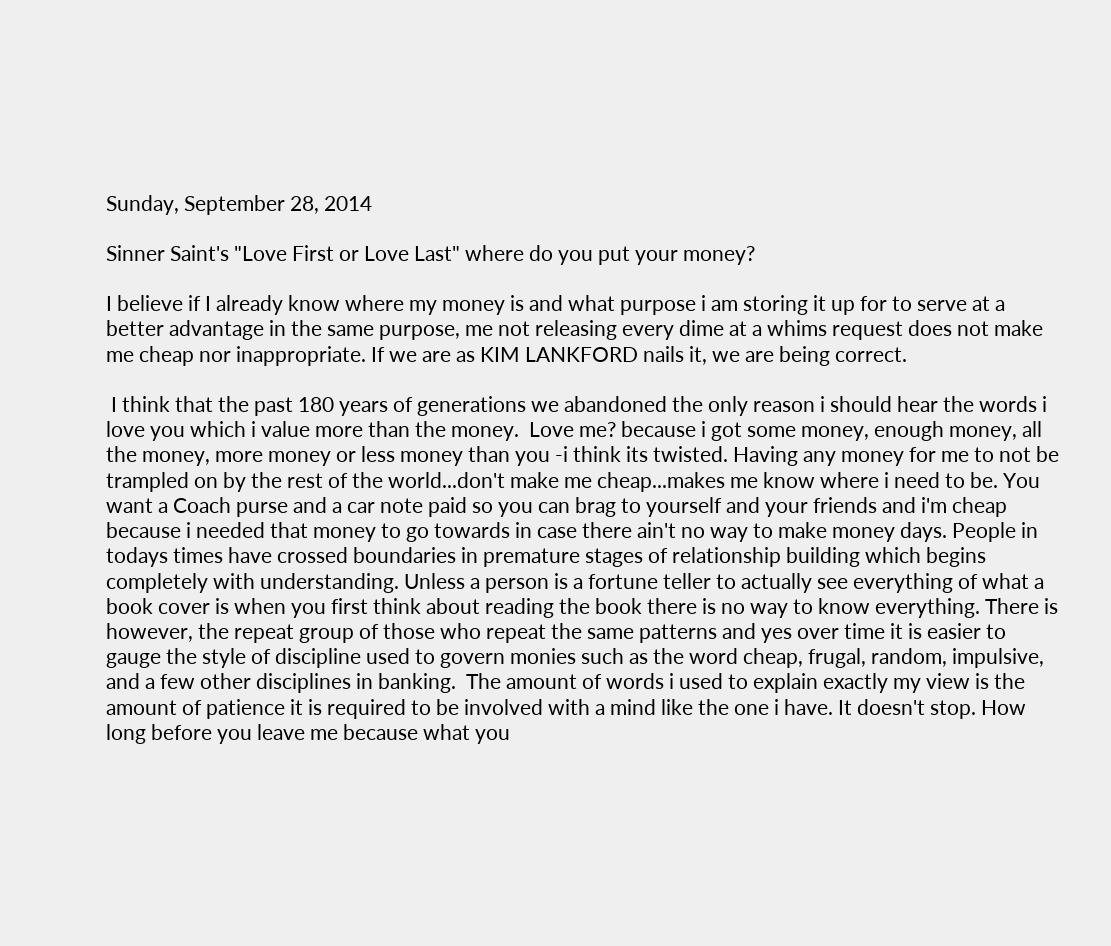Sunday, September 28, 2014

Sinner Saint's "Love First or Love Last" where do you put your money?

I believe if I already know where my money is and what purpose i am storing it up for to serve at a better advantage in the same purpose, me not releasing every dime at a whims request does not make me cheap nor inappropriate. If we are as KIM LANKFORD nails it, we are being correct.

 I think that the past 180 years of generations we abandoned the only reason i should hear the words i love you which i value more than the money.  Love me? because i got some money, enough money, all the money, more money or less money than you -i think its twisted. Having any money for me to not be trampled on by the rest of the world...don't make me cheap...makes me know where i need to be. You want a Coach purse and a car note paid so you can brag to yourself and your friends and i'm cheap because i needed that money to go towards in case there ain't no way to make money days. People in todays times have crossed boundaries in premature stages of relationship building which begins completely with understanding. Unless a person is a fortune teller to actually see everything of what a book cover is when you first think about reading the book there is no way to know everything. There is however, the repeat group of those who repeat the same patterns and yes over time it is easier to gauge the style of discipline used to govern monies such as the word cheap, frugal, random, impulsive, and a few other disciplines in banking.  The amount of words i used to explain exactly my view is the amount of patience it is required to be involved with a mind like the one i have. It doesn't stop. How long before you leave me because what you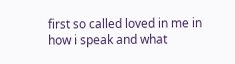first so called loved in me in how i speak and what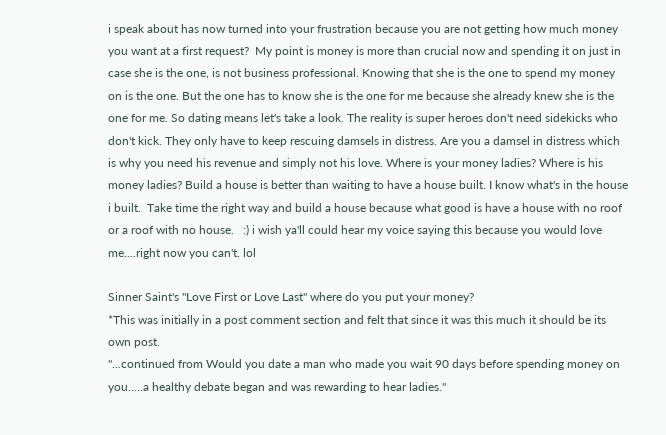i speak about has now turned into your frustration because you are not getting how much money you want at a first request?  My point is money is more than crucial now and spending it on just in case she is the one, is not business professional. Knowing that she is the one to spend my money on is the one. But the one has to know she is the one for me because she already knew she is the one for me. So dating means let's take a look. The reality is super heroes don't need sidekicks who don't kick. They only have to keep rescuing damsels in distress. Are you a damsel in distress which is why you need his revenue and simply not his love. Where is your money ladies? Where is his money ladies? Build a house is better than waiting to have a house built. I know what's in the house i built.  Take time the right way and build a house because what good is have a house with no roof or a roof with no house.   :) i wish ya'll could hear my voice saying this because you would love me....right now you can't. lol

Sinner Saint's "Love First or Love Last" where do you put your money?
*This was initially in a post comment section and felt that since it was this much it should be its own post.
"...continued from Would you date a man who made you wait 90 days before spending money on you.....a healthy debate began and was rewarding to hear ladies."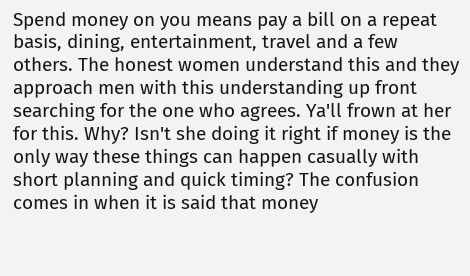Spend money on you means pay a bill on a repeat basis, dining, entertainment, travel and a few others. The honest women understand this and they approach men with this understanding up front searching for the one who agrees. Ya'll frown at her for this. Why? Isn't she doing it right if money is the only way these things can happen casually with short planning and quick timing? The confusion comes in when it is said that money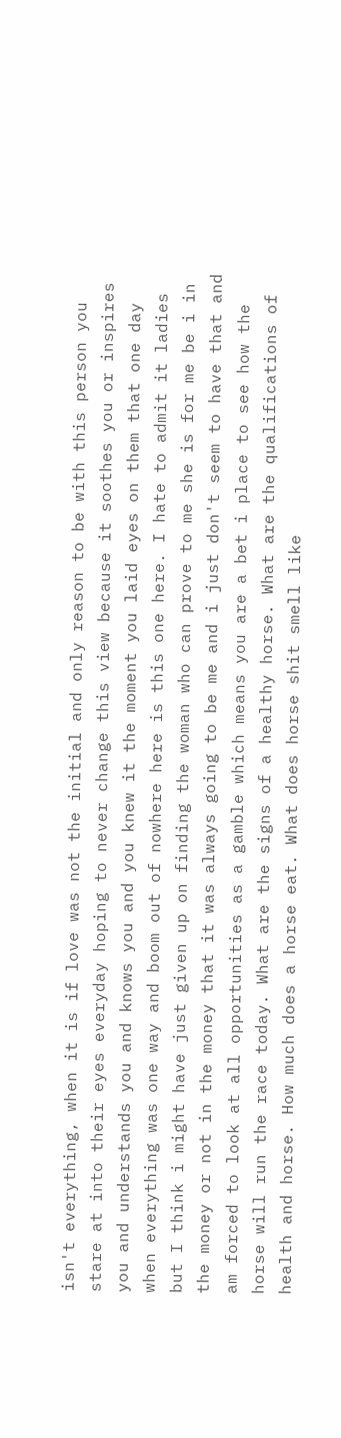isn't everything, when it is if love was not the initial and only reason to be with this person you stare at into their eyes everyday hoping to never change this view because it soothes you or inspires you and understands you and knows you and you knew it the moment you laid eyes on them that one day when everything was one way and boom out of nowhere here is this one here. I hate to admit it ladies but I think i might have just given up on finding the woman who can prove to me she is for me be i in the money or not in the money that it was always going to be me and i just don't seem to have that and am forced to look at all opportunities as a gamble which means you are a bet i place to see how the horse will run the race today. What are the signs of a healthy horse. What are the qualifications of health and horse. How much does a horse eat. What does horse shit smell like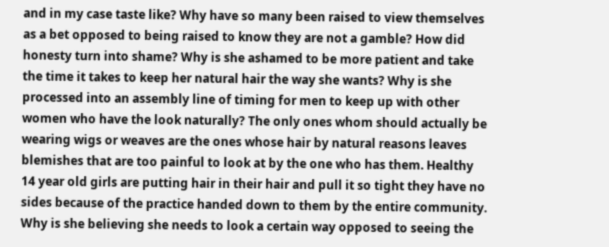and in my case taste like? Why have so many been raised to view themselves as a bet opposed to being raised to know they are not a gamble? How did honesty turn into shame? Why is she ashamed to be more patient and take the time it takes to keep her natural hair the way she wants? Why is she processed into an assembly line of timing for men to keep up with other women who have the look naturally? The only ones whom should actually be wearing wigs or weaves are the ones whose hair by natural reasons leaves blemishes that are too painful to look at by the one who has them. Healthy 14 year old girls are putting hair in their hair and pull it so tight they have no sides because of the practice handed down to them by the entire community. Why is she believing she needs to look a certain way opposed to seeing the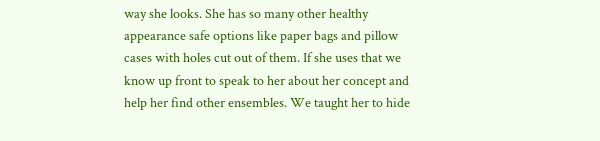way she looks. She has so many other healthy appearance safe options like paper bags and pillow cases with holes cut out of them. If she uses that we know up front to speak to her about her concept and help her find other ensembles. We taught her to hide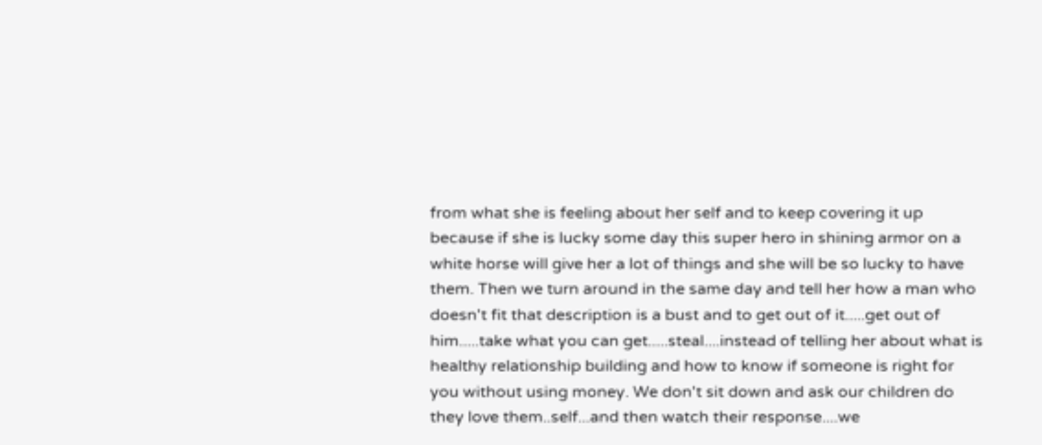from what she is feeling about her self and to keep covering it up because if she is lucky some day this super hero in shining armor on a white horse will give her a lot of things and she will be so lucky to have them. Then we turn around in the same day and tell her how a man who doesn't fit that description is a bust and to get out of it.....get out of him.....take what you can get.....steal....instead of telling her about what is healthy relationship building and how to know if someone is right for you without using money. We don't sit down and ask our children do they love them..self...and then watch their response....we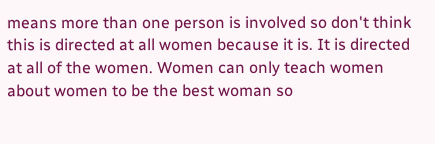means more than one person is involved so don't think this is directed at all women because it is. It is directed at all of the women. Women can only teach women about women to be the best woman so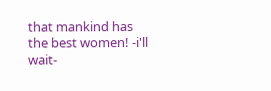that mankind has the best women! -i'll wait-